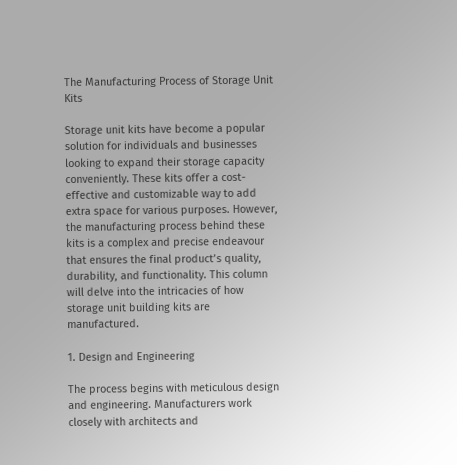The Manufacturing Process of Storage Unit Kits

Storage unit kits have become a popular solution for individuals and businesses looking to expand their storage capacity conveniently. These kits offer a cost-effective and customizable way to add extra space for various purposes. However, the manufacturing process behind these kits is a complex and precise endeavour that ensures the final product’s quality, durability, and functionality. This column will delve into the intricacies of how storage unit building kits are manufactured.

1. Design and Engineering

The process begins with meticulous design and engineering. Manufacturers work closely with architects and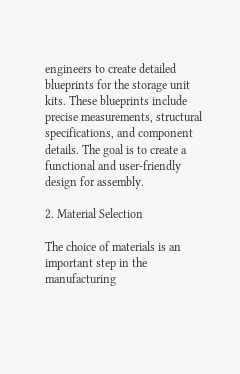engineers to create detailed blueprints for the storage unit kits. These blueprints include precise measurements, structural specifications, and component details. The goal is to create a functional and user-friendly design for assembly.

2. Material Selection

The choice of materials is an important step in the manufacturing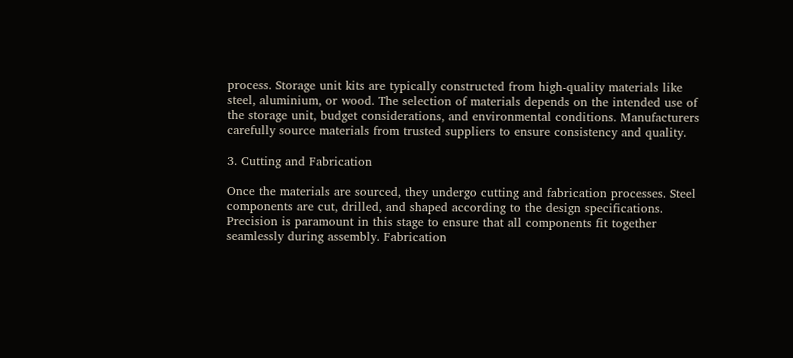process. Storage unit kits are typically constructed from high-quality materials like steel, aluminium, or wood. The selection of materials depends on the intended use of the storage unit, budget considerations, and environmental conditions. Manufacturers carefully source materials from trusted suppliers to ensure consistency and quality.

3. Cutting and Fabrication

Once the materials are sourced, they undergo cutting and fabrication processes. Steel components are cut, drilled, and shaped according to the design specifications. Precision is paramount in this stage to ensure that all components fit together seamlessly during assembly. Fabrication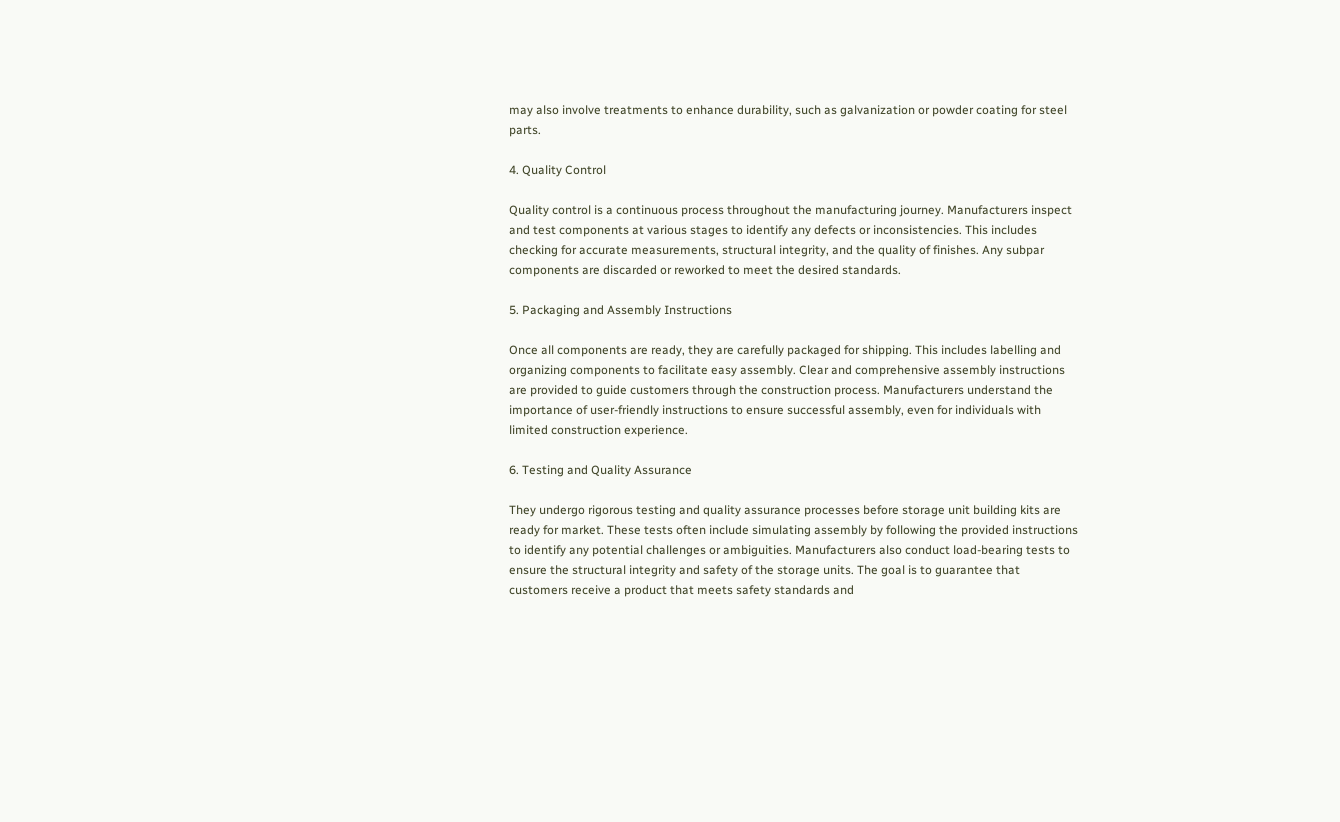may also involve treatments to enhance durability, such as galvanization or powder coating for steel parts.

4. Quality Control

Quality control is a continuous process throughout the manufacturing journey. Manufacturers inspect and test components at various stages to identify any defects or inconsistencies. This includes checking for accurate measurements, structural integrity, and the quality of finishes. Any subpar components are discarded or reworked to meet the desired standards.

5. Packaging and Assembly Instructions

Once all components are ready, they are carefully packaged for shipping. This includes labelling and organizing components to facilitate easy assembly. Clear and comprehensive assembly instructions are provided to guide customers through the construction process. Manufacturers understand the importance of user-friendly instructions to ensure successful assembly, even for individuals with limited construction experience.

6. Testing and Quality Assurance

They undergo rigorous testing and quality assurance processes before storage unit building kits are ready for market. These tests often include simulating assembly by following the provided instructions to identify any potential challenges or ambiguities. Manufacturers also conduct load-bearing tests to ensure the structural integrity and safety of the storage units. The goal is to guarantee that customers receive a product that meets safety standards and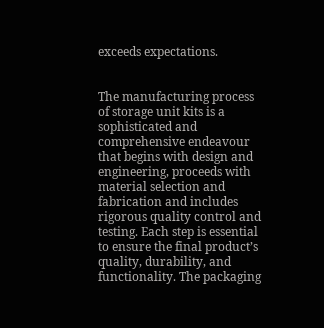exceeds expectations.


The manufacturing process of storage unit kits is a sophisticated and comprehensive endeavour that begins with design and engineering, proceeds with material selection and fabrication and includes rigorous quality control and testing. Each step is essential to ensure the final product’s quality, durability, and functionality. The packaging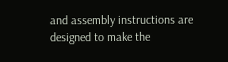and assembly instructions are designed to make the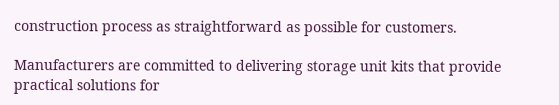construction process as straightforward as possible for customers.

Manufacturers are committed to delivering storage unit kits that provide practical solutions for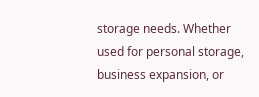storage needs. Whether used for personal storage, business expansion, or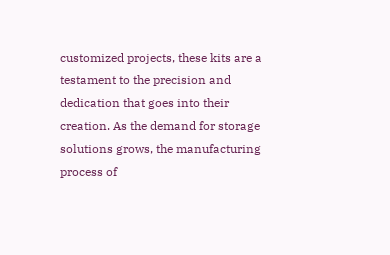customized projects, these kits are a testament to the precision and dedication that goes into their creation. As the demand for storage solutions grows, the manufacturing process of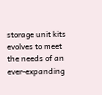storage unit kits evolves to meet the needs of an ever-expanding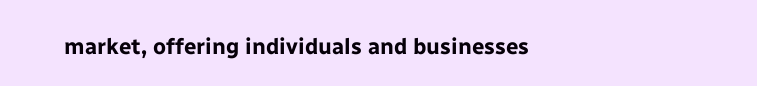market, offering individuals and businesses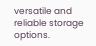versatile and reliable storage options.